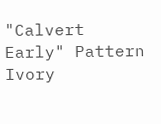"Calvert Early" Pattern Ivory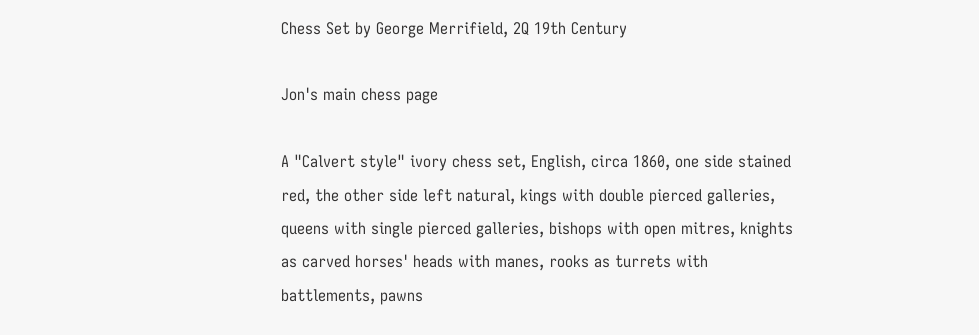Chess Set by George Merrifield, 2Q 19th Century

Jon's main chess page

A "Calvert style" ivory chess set, English, circa 1860, one side stained red, the other side left natural, kings with double pierced galleries, queens with single pierced galleries, bishops with open mitres, knights as carved horses' heads with manes, rooks as turrets with battlements, pawns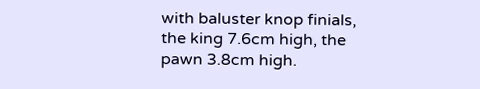with baluster knop finials, the king 7.6cm high, the pawn 3.8cm high.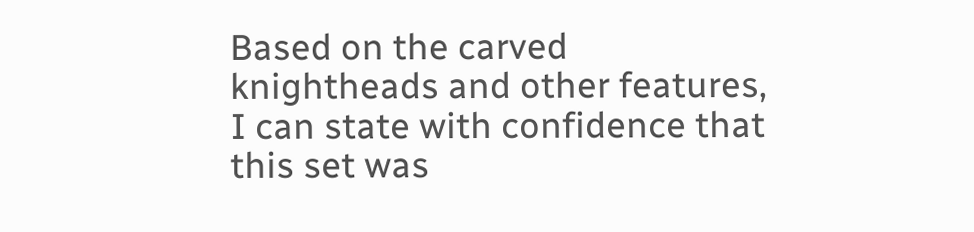Based on the carved knightheads and other features, I can state with confidence that this set was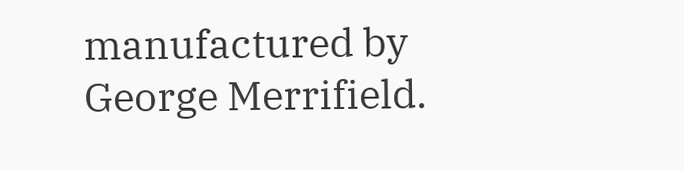manufactured by George Merrifield.